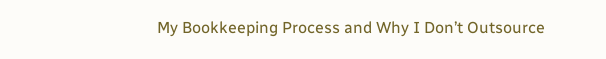My Bookkeeping Process and Why I Don’t Outsource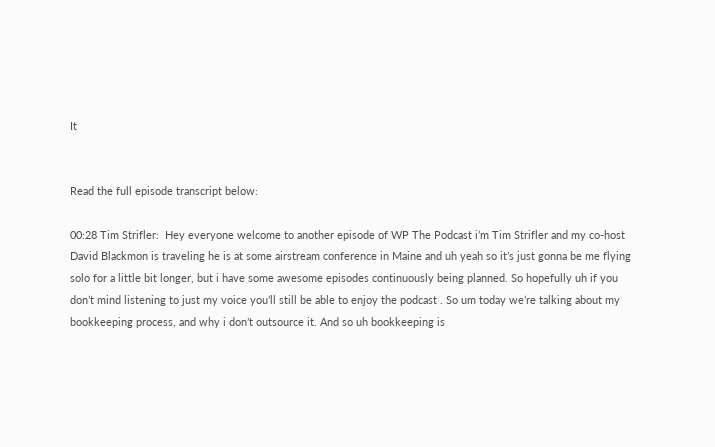It


Read the full episode transcript below:

00:28 Tim Strifler:  Hey everyone welcome to another episode of WP The Podcast i’m Tim Strifler and my co-host David Blackmon is traveling he is at some airstream conference in Maine and uh yeah so it’s just gonna be me flying solo for a little bit longer, but i have some awesome episodes continuously being planned. So hopefully uh if you don’t mind listening to just my voice you’ll still be able to enjoy the podcast . So um today we’re talking about my bookkeeping process, and why i don’t outsource it. And so uh bookkeeping is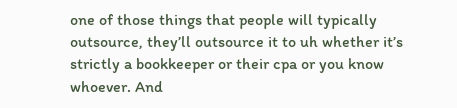one of those things that people will typically outsource, they’ll outsource it to uh whether it’s strictly a bookkeeper or their cpa or you know whoever. And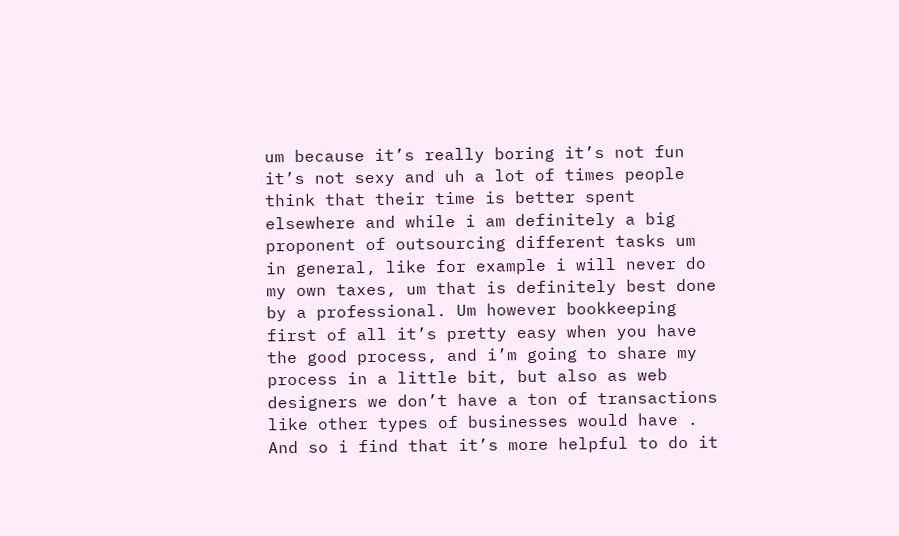um because it’s really boring it’s not fun it’s not sexy and uh a lot of times people think that their time is better spent elsewhere and while i am definitely a big proponent of outsourcing different tasks um in general, like for example i will never do my own taxes, um that is definitely best done by a professional. Um however bookkeeping first of all it’s pretty easy when you have the good process, and i’m going to share my process in a little bit, but also as web designers we don’t have a ton of transactions like other types of businesses would have . And so i find that it’s more helpful to do it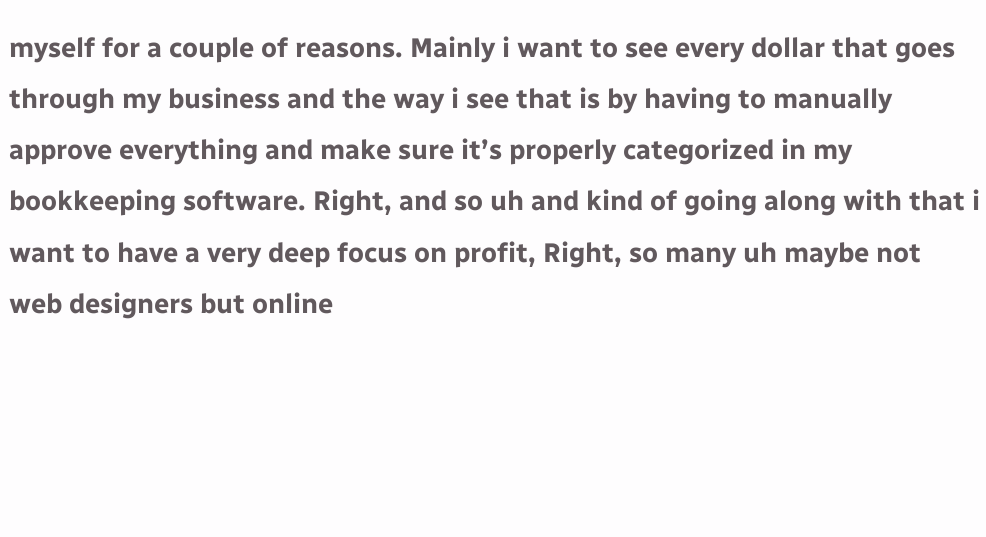myself for a couple of reasons. Mainly i want to see every dollar that goes through my business and the way i see that is by having to manually approve everything and make sure it’s properly categorized in my bookkeeping software. Right, and so uh and kind of going along with that i want to have a very deep focus on profit, Right, so many uh maybe not web designers but online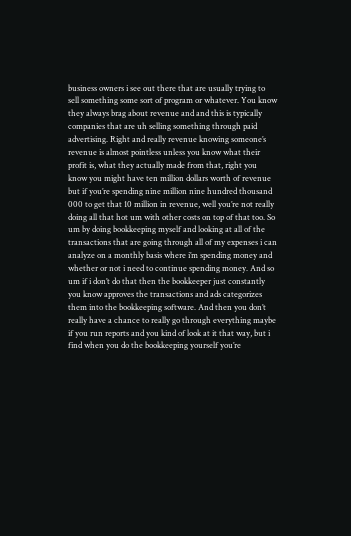business owners i see out there that are usually trying to sell something some sort of program or whatever. You know they always brag about revenue and and this is typically companies that are uh selling something through paid advertising. Right and really revenue knowing someone’s revenue is almost pointless unless you know what their profit is, what they actually made from that, right you know you might have ten million dollars worth of revenue but if you’re spending nine million nine hundred thousand 000 to get that 10 million in revenue, well you’re not really doing all that hot um with other costs on top of that too. So um by doing bookkeeping myself and looking at all of the transactions that are going through all of my expenses i can analyze on a monthly basis where i’m spending money and whether or not i need to continue spending money. And so um if i don’t do that then the bookkeeper just constantly you know approves the transactions and ads categorizes them into the bookkeeping software. And then you don’t really have a chance to really go through everything maybe if you run reports and you kind of look at it that way, but i find when you do the bookkeeping yourself you’re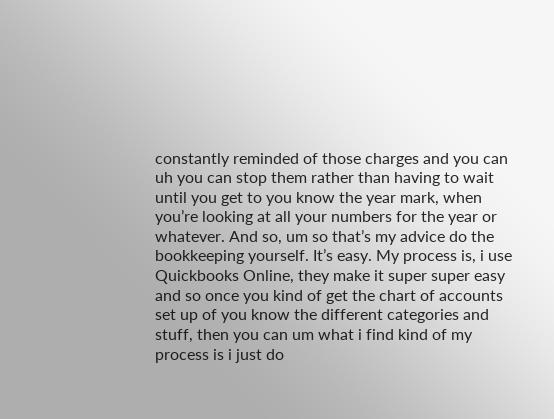constantly reminded of those charges and you can uh you can stop them rather than having to wait until you get to you know the year mark, when you’re looking at all your numbers for the year or whatever. And so, um so that’s my advice do the bookkeeping yourself. It’s easy. My process is, i use Quickbooks Online, they make it super super easy and so once you kind of get the chart of accounts set up of you know the different categories and stuff, then you can um what i find kind of my process is i just do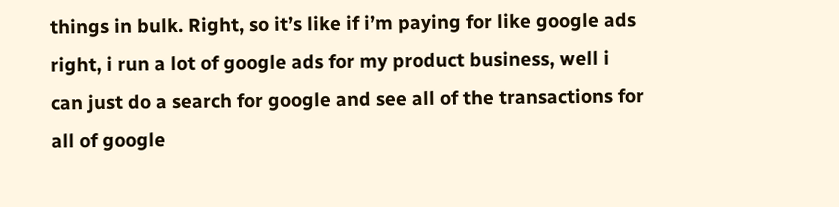things in bulk. Right, so it’s like if i’m paying for like google ads right, i run a lot of google ads for my product business, well i can just do a search for google and see all of the transactions for all of google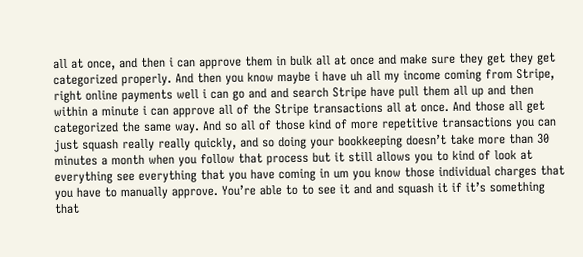all at once, and then i can approve them in bulk all at once and make sure they get they get categorized properly. And then you know maybe i have uh all my income coming from Stripe, right online payments well i can go and and search Stripe have pull them all up and then within a minute i can approve all of the Stripe transactions all at once. And those all get categorized the same way. And so all of those kind of more repetitive transactions you can just squash really really quickly, and so doing your bookkeeping doesn’t take more than 30 minutes a month when you follow that process but it still allows you to kind of look at everything see everything that you have coming in um you know those individual charges that you have to manually approve. You’re able to to see it and and squash it if it’s something that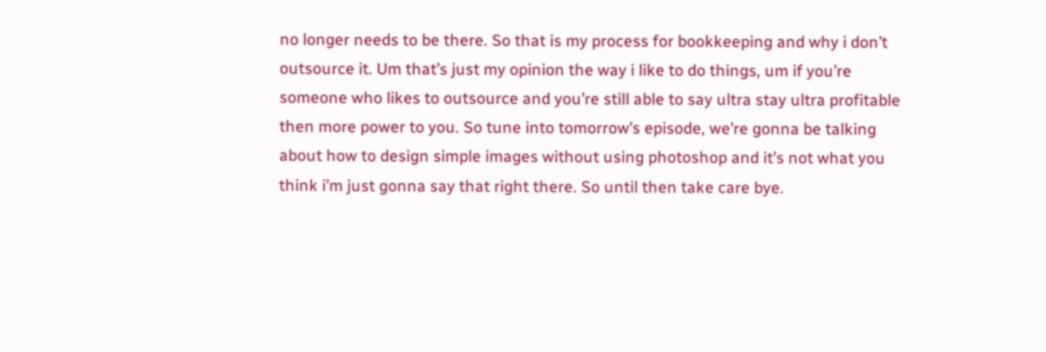no longer needs to be there. So that is my process for bookkeeping and why i don’t outsource it. Um that’s just my opinion the way i like to do things, um if you’re someone who likes to outsource and you’re still able to say ultra stay ultra profitable then more power to you. So tune into tomorrow’s episode, we’re gonna be talking about how to design simple images without using photoshop and it’s not what you think i’m just gonna say that right there. So until then take care bye.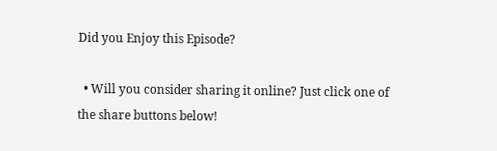Did you Enjoy this Episode?

  • Will you consider sharing it online? Just click one of the share buttons below!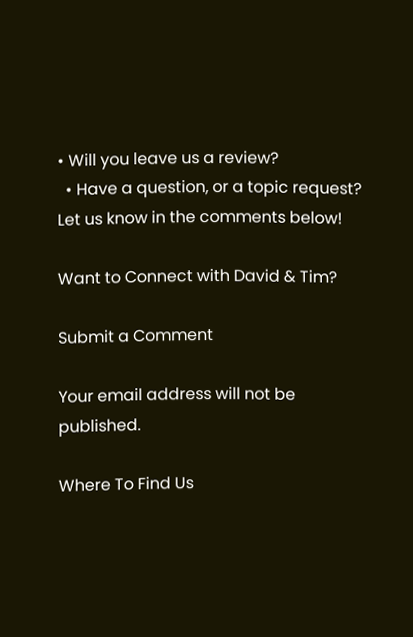• Will you leave us a review?
  • Have a question, or a topic request? Let us know in the comments below!

Want to Connect with David & Tim?

Submit a Comment

Your email address will not be published.

Where To Find Us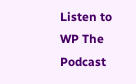Listen to WP The Podcast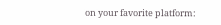on your favorite platform: